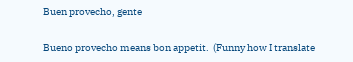Buen provecho, gente

Bueno provecho means bon appetit.  (Funny how I translate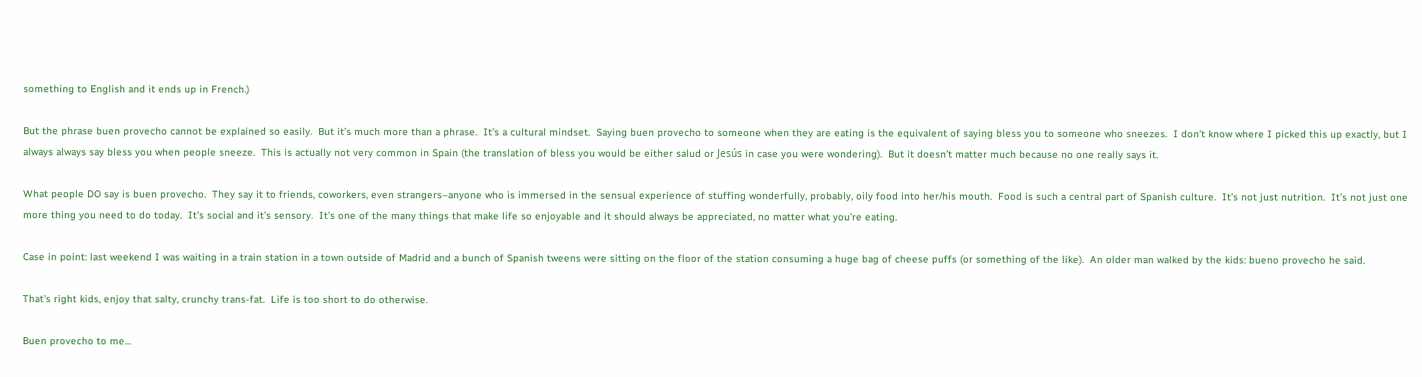something to English and it ends up in French.)

But the phrase buen provecho cannot be explained so easily.  But it’s much more than a phrase.  It’s a cultural mindset.  Saying buen provecho to someone when they are eating is the equivalent of saying bless you to someone who sneezes.  I don’t know where I picked this up exactly, but I always always say bless you when people sneeze.  This is actually not very common in Spain (the translation of bless you would be either salud or Jesús in case you were wondering).  But it doesn’t matter much because no one really says it.

What people DO say is buen provecho.  They say it to friends, coworkers, even strangers–anyone who is immersed in the sensual experience of stuffing wonderfully, probably, oily food into her/his mouth.  Food is such a central part of Spanish culture.  It’s not just nutrition.  It’s not just one more thing you need to do today.  It’s social and it’s sensory.  It’s one of the many things that make life so enjoyable and it should always be appreciated, no matter what you’re eating.

Case in point: last weekend I was waiting in a train station in a town outside of Madrid and a bunch of Spanish tweens were sitting on the floor of the station consuming a huge bag of cheese puffs (or something of the like).  An older man walked by the kids: bueno provecho he said.

That’s right kids, enjoy that salty, crunchy trans-fat.  Life is too short to do otherwise.

Buen provecho to me…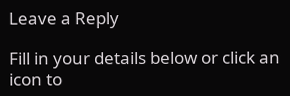Leave a Reply

Fill in your details below or click an icon to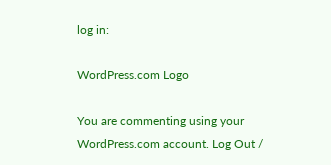log in:

WordPress.com Logo

You are commenting using your WordPress.com account. Log Out /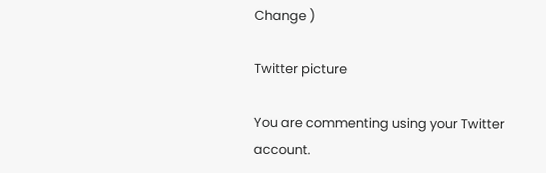Change )

Twitter picture

You are commenting using your Twitter account.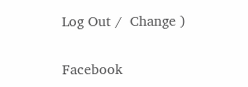Log Out /  Change )

Facebook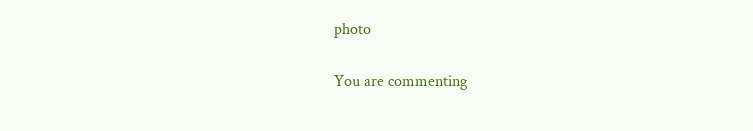photo

You are commenting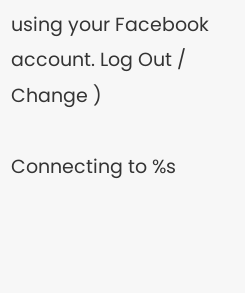using your Facebook account. Log Out /  Change )

Connecting to %s